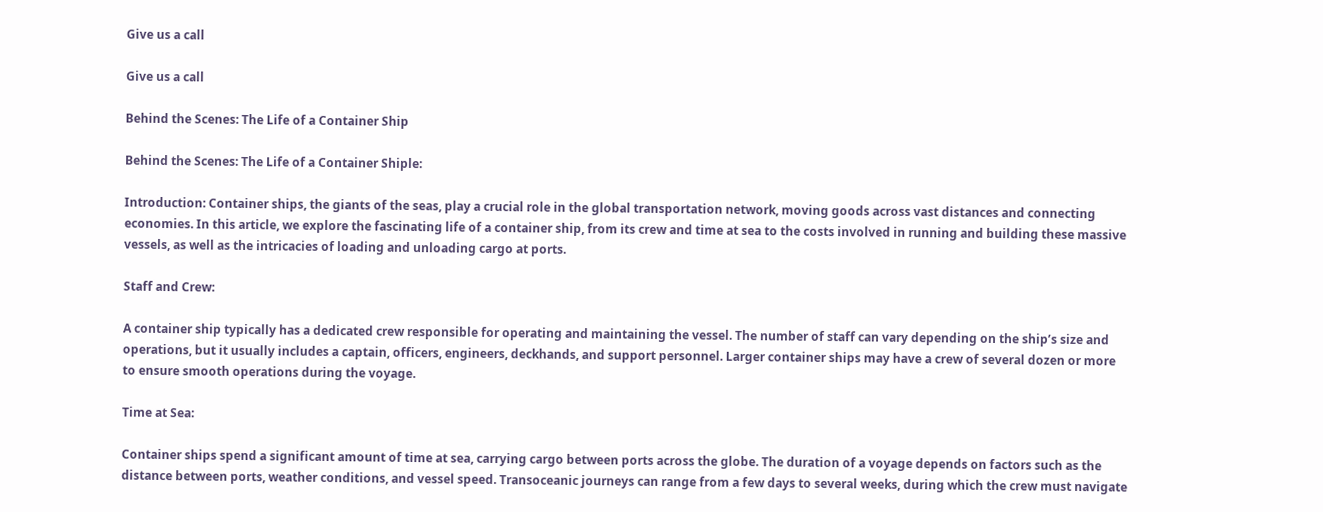Give us a call

Give us a call

Behind the Scenes: The Life of a Container Ship

Behind the Scenes: The Life of a Container Shiple:

Introduction: Container ships, the giants of the seas, play a crucial role in the global transportation network, moving goods across vast distances and connecting economies. In this article, we explore the fascinating life of a container ship, from its crew and time at sea to the costs involved in running and building these massive vessels, as well as the intricacies of loading and unloading cargo at ports.

Staff and Crew:

A container ship typically has a dedicated crew responsible for operating and maintaining the vessel. The number of staff can vary depending on the ship’s size and operations, but it usually includes a captain, officers, engineers, deckhands, and support personnel. Larger container ships may have a crew of several dozen or more to ensure smooth operations during the voyage.

Time at Sea:

Container ships spend a significant amount of time at sea, carrying cargo between ports across the globe. The duration of a voyage depends on factors such as the distance between ports, weather conditions, and vessel speed. Transoceanic journeys can range from a few days to several weeks, during which the crew must navigate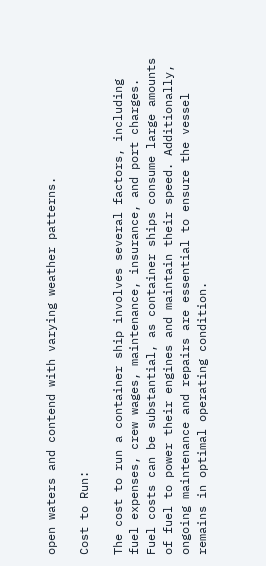open waters and contend with varying weather patterns.

Cost to Run:

The cost to run a container ship involves several factors, including fuel expenses, crew wages, maintenance, insurance, and port charges. Fuel costs can be substantial, as container ships consume large amounts of fuel to power their engines and maintain their speed. Additionally, ongoing maintenance and repairs are essential to ensure the vessel remains in optimal operating condition.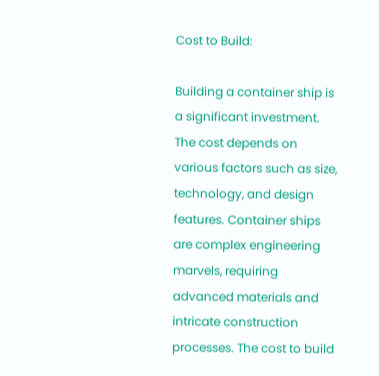Cost to Build:

Building a container ship is a significant investment. The cost depends on various factors such as size, technology, and design features. Container ships are complex engineering marvels, requiring advanced materials and intricate construction processes. The cost to build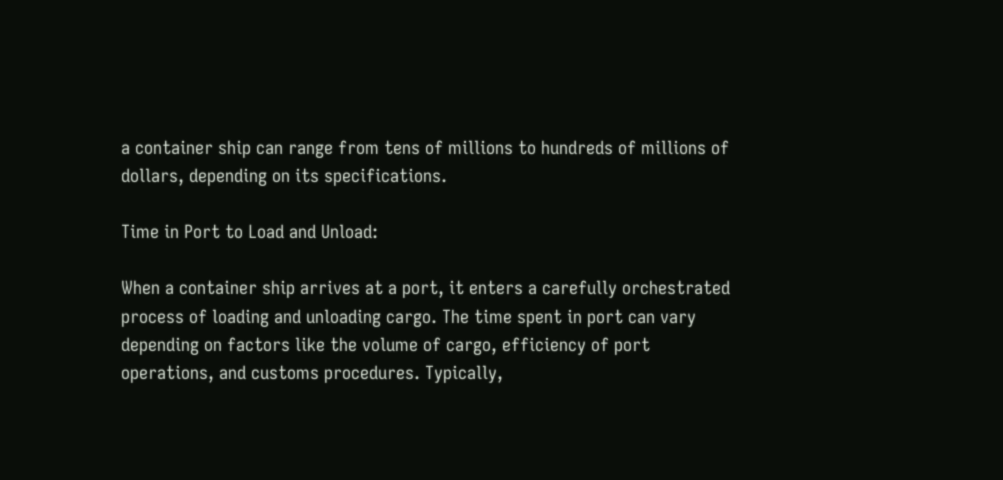a container ship can range from tens of millions to hundreds of millions of dollars, depending on its specifications.

Time in Port to Load and Unload:

When a container ship arrives at a port, it enters a carefully orchestrated process of loading and unloading cargo. The time spent in port can vary depending on factors like the volume of cargo, efficiency of port operations, and customs procedures. Typically,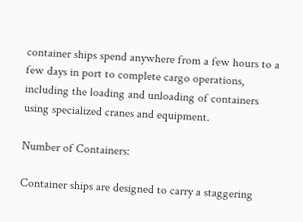container ships spend anywhere from a few hours to a few days in port to complete cargo operations, including the loading and unloading of containers using specialized cranes and equipment.

Number of Containers:

Container ships are designed to carry a staggering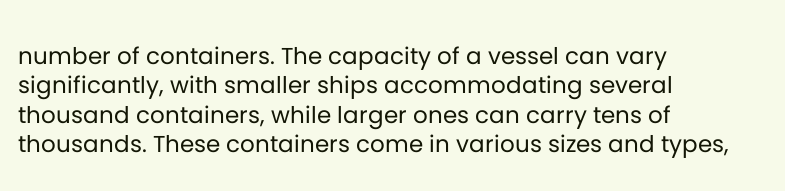number of containers. The capacity of a vessel can vary significantly, with smaller ships accommodating several thousand containers, while larger ones can carry tens of thousands. These containers come in various sizes and types,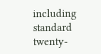including standard twenty-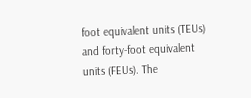foot equivalent units (TEUs) and forty-foot equivalent units (FEUs). The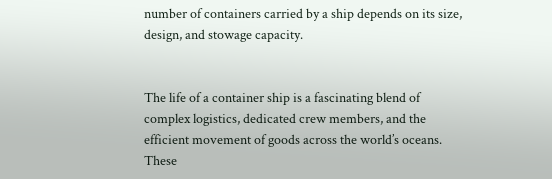number of containers carried by a ship depends on its size, design, and stowage capacity.


The life of a container ship is a fascinating blend of complex logistics, dedicated crew members, and the efficient movement of goods across the world’s oceans. These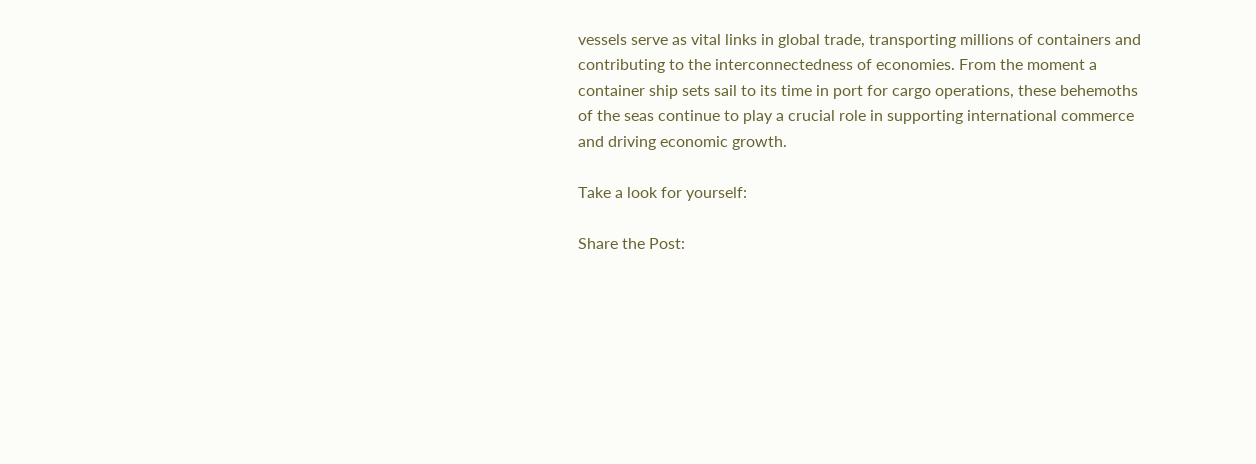vessels serve as vital links in global trade, transporting millions of containers and contributing to the interconnectedness of economies. From the moment a container ship sets sail to its time in port for cargo operations, these behemoths of the seas continue to play a crucial role in supporting international commerce and driving economic growth.

Take a look for yourself:

Share the Post: